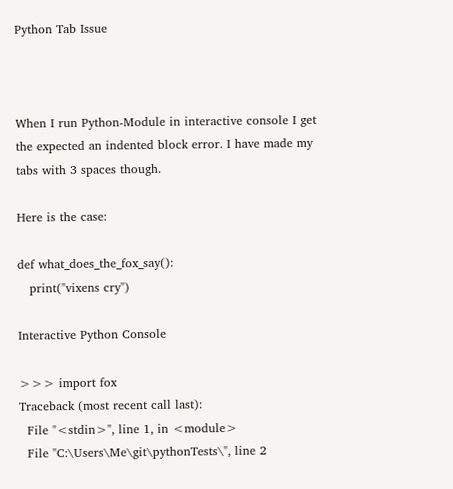Python Tab Issue



When I run Python-Module in interactive console I get the expected an indented block error. I have made my tabs with 3 spaces though.

Here is the case:

def what_does_the_fox_say():
   print("vixens cry")

Interactive Python Console

>>> import fox
Traceback (most recent call last):
  File "<stdin>", line 1, in <module>
  File "C:\Users\Me\git\pythonTests\", line 2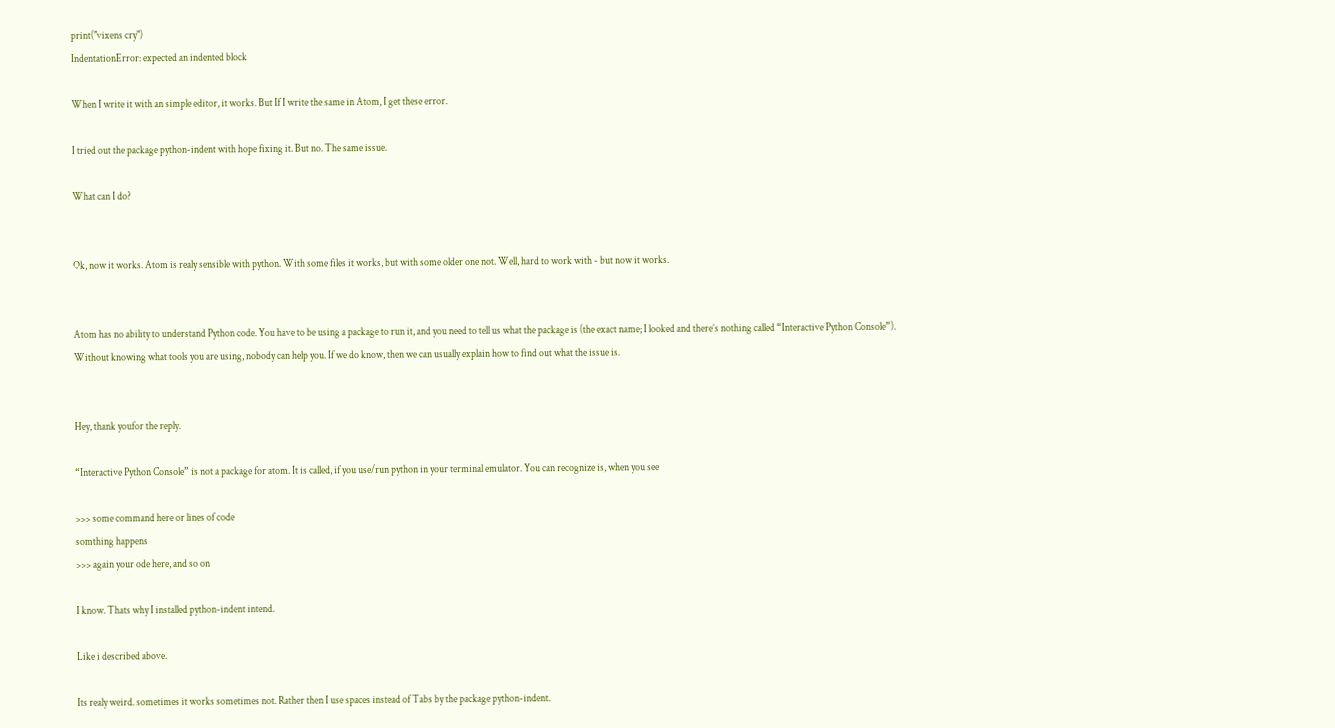print("vixens cry")
IndentationError: expected an indented block

When I write it with an simple editor, it works. But If I write the same in Atom, I get these error.

I tried out the package python-indent with hope fixing it. But no. The same issue.

What can I do?


Ok, now it works. Atom is realy sensible with python. With some files it works, but with some older one not. Well, hard to work with - but now it works.


Atom has no ability to understand Python code. You have to be using a package to run it, and you need to tell us what the package is (the exact name; I looked and there’s nothing called “Interactive Python Console”). Without knowing what tools you are using, nobody can help you. If we do know, then we can usually explain how to find out what the issue is.


Hey, thank youfor the reply.

“Interactive Python Console” is not a package for atom. It is called, if you use/run python in your terminal emulator. You can recognize is, when you see

>>> some command here or lines of code
somthing happens
>>> again your ode here, and so on

I know. Thats why I installed python-indent intend.

Like i described above.

Its realy weird. sometimes it works sometimes not. Rather then I use spaces instead of Tabs by the package python-indent.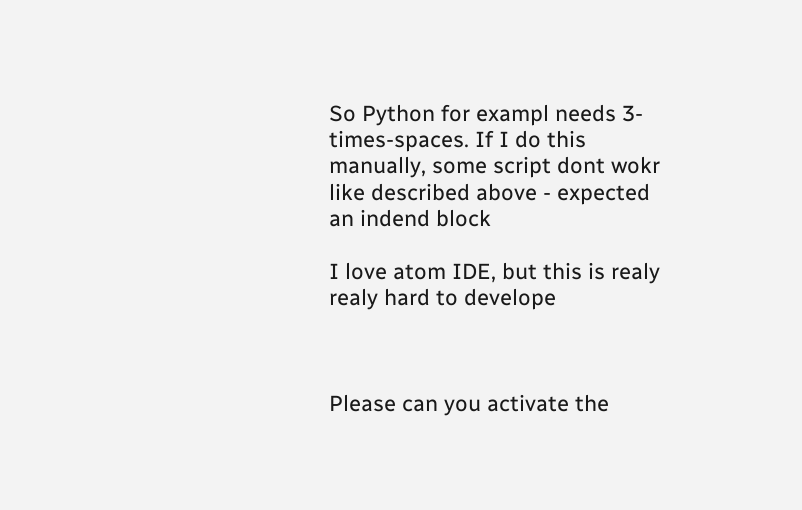So Python for exampl needs 3-times-spaces. If I do this manually, some script dont wokr like described above - expected an indend block

I love atom IDE, but this is realy realy hard to develope



Please can you activate the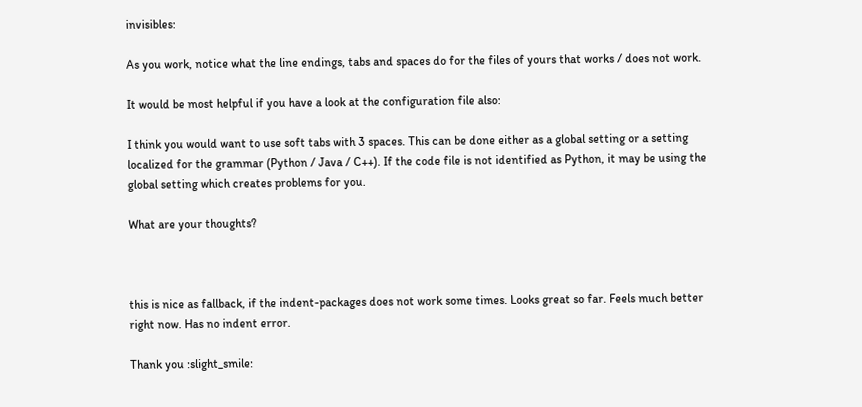invisibles:

As you work, notice what the line endings, tabs and spaces do for the files of yours that works / does not work.

It would be most helpful if you have a look at the configuration file also:

I think you would want to use soft tabs with 3 spaces. This can be done either as a global setting or a setting localized for the grammar (Python / Java / C++). If the code file is not identified as Python, it may be using the global setting which creates problems for you.

What are your thoughts?



this is nice as fallback, if the indent-packages does not work some times. Looks great so far. Feels much better right now. Has no indent error.

Thank you :slight_smile: